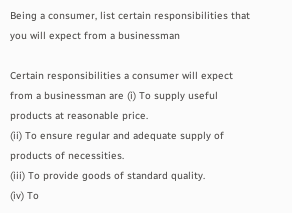Being a consumer, list certain responsibilities that you will expect from a businessman

Certain responsibilities a consumer will expect from a businessman are (i) To supply useful products at reasonable price.
(ii) To ensure regular and adequate supply of products of necessities.
(iii) To provide goods of standard quality.
(iv) To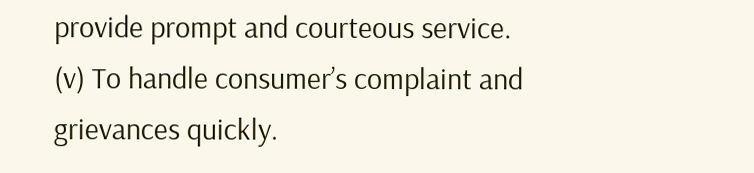provide prompt and courteous service.
(v) To handle consumer’s complaint and grievances quickly.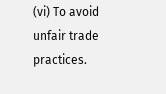(vi) To avoid unfair trade practices.